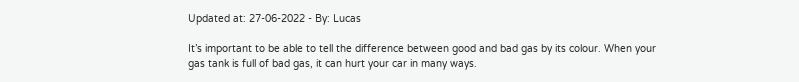Updated at: 27-06-2022 - By: Lucas

It’s important to be able to tell the difference between good and bad gas by its colour. When your gas tank is full of bad gas, it can hurt your car in many ways.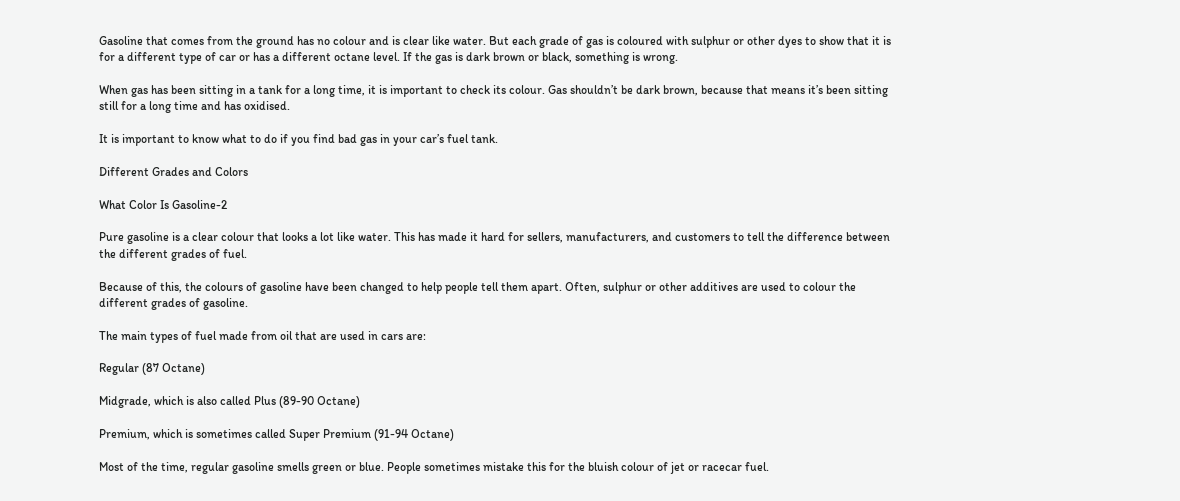Gasoline that comes from the ground has no colour and is clear like water. But each grade of gas is coloured with sulphur or other dyes to show that it is for a different type of car or has a different octane level. If the gas is dark brown or black, something is wrong.

When gas has been sitting in a tank for a long time, it is important to check its colour. Gas shouldn’t be dark brown, because that means it’s been sitting still for a long time and has oxidised.

It is important to know what to do if you find bad gas in your car’s fuel tank.

Different Grades and Colors

What Color Is Gasoline-2

Pure gasoline is a clear colour that looks a lot like water. This has made it hard for sellers, manufacturers, and customers to tell the difference between the different grades of fuel.

Because of this, the colours of gasoline have been changed to help people tell them apart. Often, sulphur or other additives are used to colour the different grades of gasoline.

The main types of fuel made from oil that are used in cars are:

Regular (87 Octane)

Midgrade, which is also called Plus (89-90 Octane)

Premium, which is sometimes called Super Premium (91-94 Octane)

Most of the time, regular gasoline smells green or blue. People sometimes mistake this for the bluish colour of jet or racecar fuel.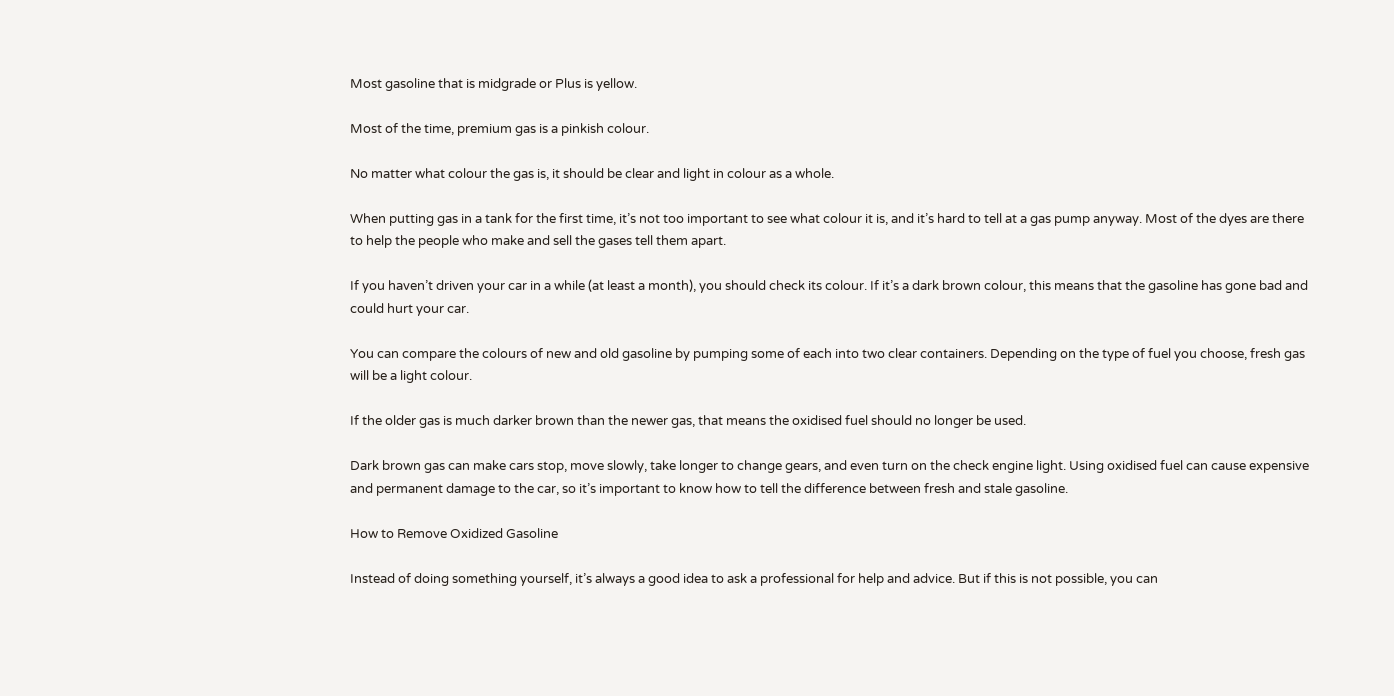Most gasoline that is midgrade or Plus is yellow.

Most of the time, premium gas is a pinkish colour.

No matter what colour the gas is, it should be clear and light in colour as a whole.

When putting gas in a tank for the first time, it’s not too important to see what colour it is, and it’s hard to tell at a gas pump anyway. Most of the dyes are there to help the people who make and sell the gases tell them apart.

If you haven’t driven your car in a while (at least a month), you should check its colour. If it’s a dark brown colour, this means that the gasoline has gone bad and could hurt your car.

You can compare the colours of new and old gasoline by pumping some of each into two clear containers. Depending on the type of fuel you choose, fresh gas will be a light colour.

If the older gas is much darker brown than the newer gas, that means the oxidised fuel should no longer be used.

Dark brown gas can make cars stop, move slowly, take longer to change gears, and even turn on the check engine light. Using oxidised fuel can cause expensive and permanent damage to the car, so it’s important to know how to tell the difference between fresh and stale gasoline.

How to Remove Oxidized Gasoline

Instead of doing something yourself, it’s always a good idea to ask a professional for help and advice. But if this is not possible, you can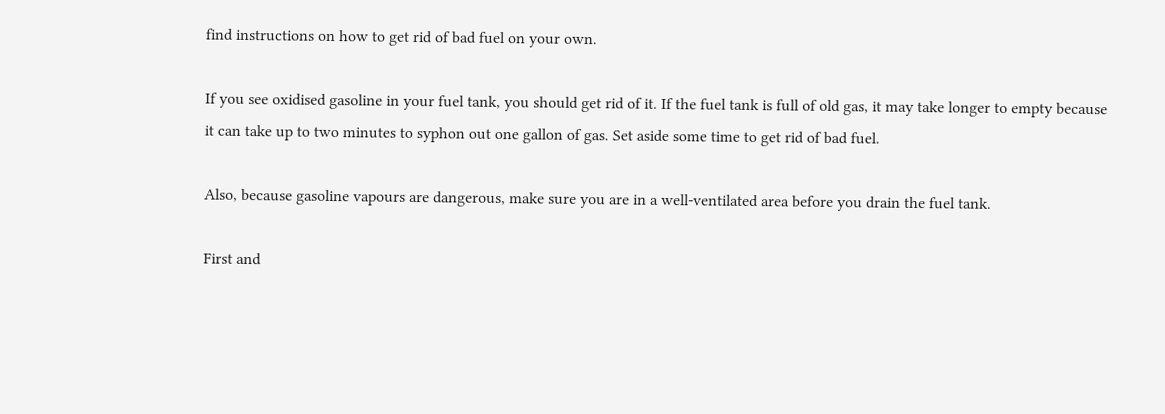find instructions on how to get rid of bad fuel on your own.

If you see oxidised gasoline in your fuel tank, you should get rid of it. If the fuel tank is full of old gas, it may take longer to empty because it can take up to two minutes to syphon out one gallon of gas. Set aside some time to get rid of bad fuel.

Also, because gasoline vapours are dangerous, make sure you are in a well-ventilated area before you drain the fuel tank.

First and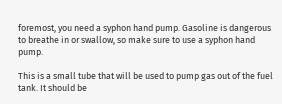foremost, you need a syphon hand pump. Gasoline is dangerous to breathe in or swallow, so make sure to use a syphon hand pump.

This is a small tube that will be used to pump gas out of the fuel tank. It should be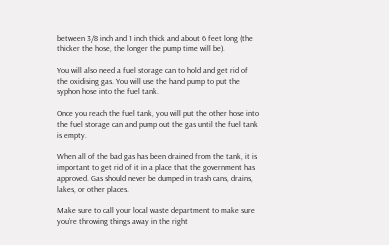between 3/8 inch and 1 inch thick and about 6 feet long (the thicker the hose, the longer the pump time will be).

You will also need a fuel storage can to hold and get rid of the oxidising gas. You will use the hand pump to put the syphon hose into the fuel tank.

Once you reach the fuel tank, you will put the other hose into the fuel storage can and pump out the gas until the fuel tank is empty.

When all of the bad gas has been drained from the tank, it is important to get rid of it in a place that the government has approved. Gas should never be dumped in trash cans, drains, lakes, or other places.

Make sure to call your local waste department to make sure you’re throwing things away in the right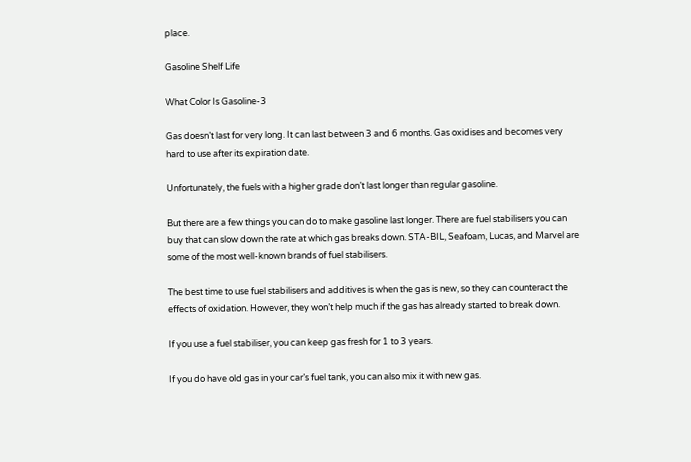place.

Gasoline Shelf Life

What Color Is Gasoline-3

Gas doesn’t last for very long. It can last between 3 and 6 months. Gas oxidises and becomes very hard to use after its expiration date.

Unfortunately, the fuels with a higher grade don’t last longer than regular gasoline.

But there are a few things you can do to make gasoline last longer. There are fuel stabilisers you can buy that can slow down the rate at which gas breaks down. STA-BIL, Seafoam, Lucas, and Marvel are some of the most well-known brands of fuel stabilisers.

The best time to use fuel stabilisers and additives is when the gas is new, so they can counteract the effects of oxidation. However, they won’t help much if the gas has already started to break down.

If you use a fuel stabiliser, you can keep gas fresh for 1 to 3 years.

If you do have old gas in your car’s fuel tank, you can also mix it with new gas.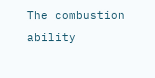The combustion ability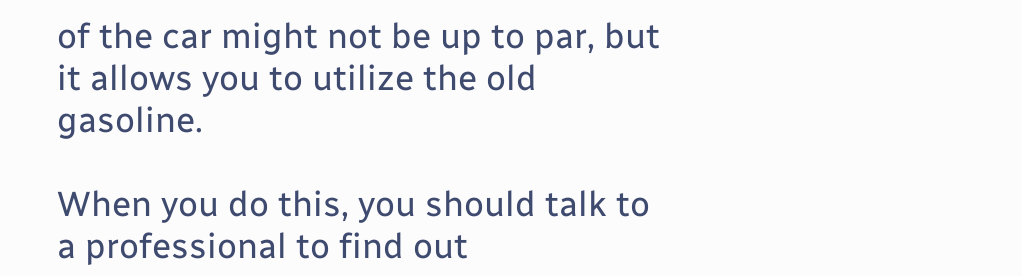of the car might not be up to par, but it allows you to utilize the old gasoline.

When you do this, you should talk to a professional to find out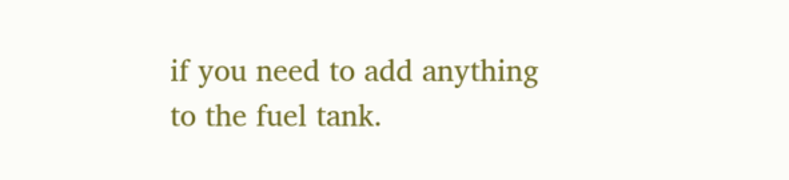if you need to add anything to the fuel tank.